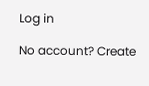Log in

No account? Create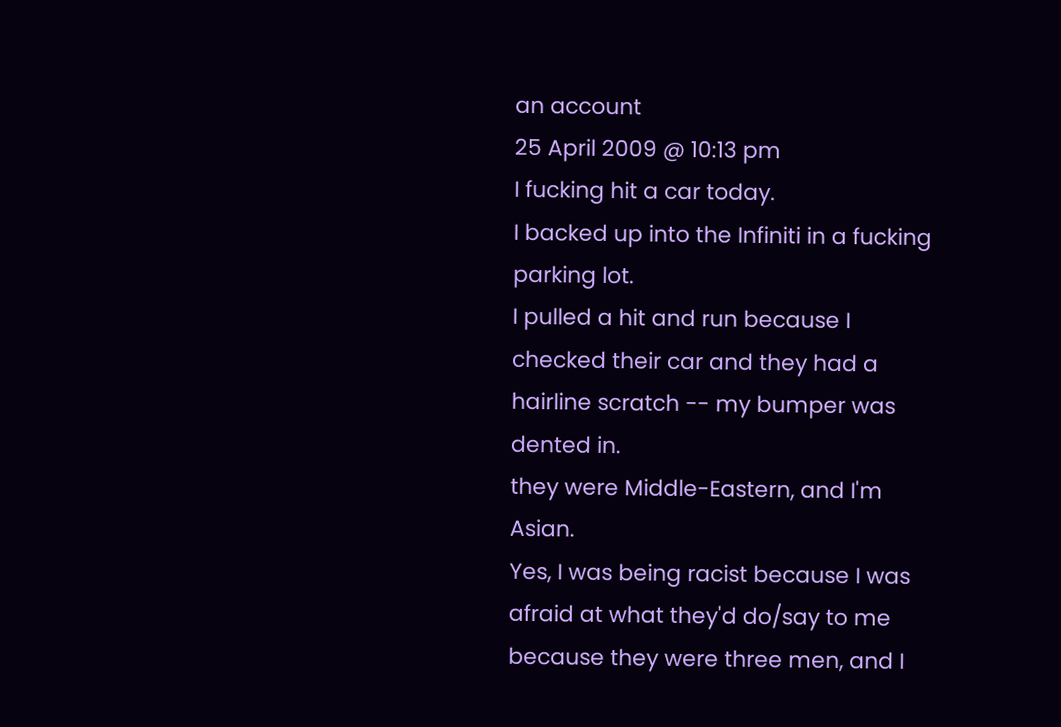an account
25 April 2009 @ 10:13 pm
I fucking hit a car today.
I backed up into the Infiniti in a fucking parking lot.
I pulled a hit and run because I checked their car and they had a hairline scratch -- my bumper was dented in.
they were Middle-Eastern, and I'm Asian.
Yes, I was being racist because I was afraid at what they'd do/say to me because they were three men, and I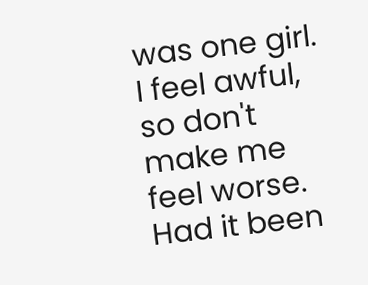was one girl.
I feel awful, so don't make me feel worse.
Had it been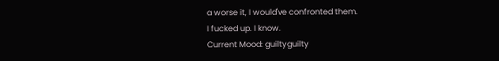a worse it, I would've confronted them.
I fucked up. I know.
Current Mood: guiltyguilty